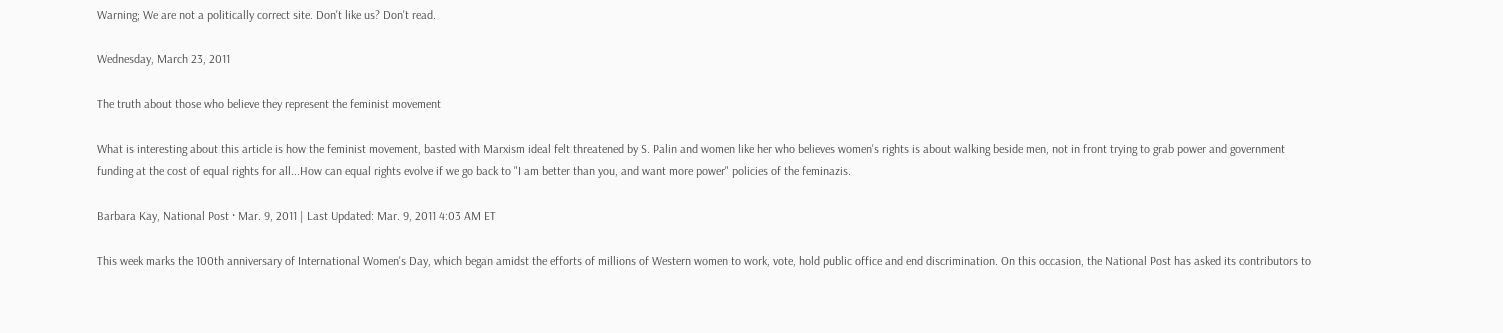Warning; We are not a politically correct site. Don't like us? Don't read.

Wednesday, March 23, 2011

The truth about those who believe they represent the feminist movement

What is interesting about this article is how the feminist movement, basted with Marxism ideal felt threatened by S. Palin and women like her who believes women's rights is about walking beside men, not in front trying to grab power and government funding at the cost of equal rights for all...How can equal rights evolve if we go back to "I am better than you, and want more power" policies of the feminazis.

Barbara Kay, National Post · Mar. 9, 2011 | Last Updated: Mar. 9, 2011 4:03 AM ET

This week marks the 100th anniversary of International Women's Day, which began amidst the efforts of millions of Western women to work, vote, hold public office and end discrimination. On this occasion, the National Post has asked its contributors to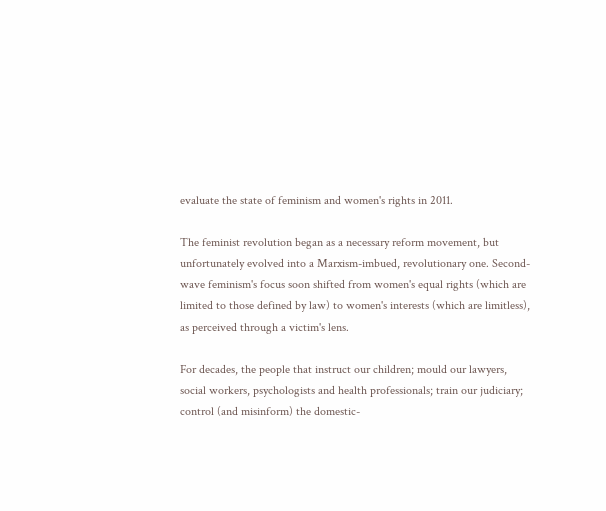evaluate the state of feminism and women's rights in 2011.

The feminist revolution began as a necessary reform movement, but unfortunately evolved into a Marxism-imbued, revolutionary one. Second-wave feminism's focus soon shifted from women's equal rights (which are limited to those defined by law) to women's interests (which are limitless), as perceived through a victim's lens.

For decades, the people that instruct our children; mould our lawyers, social workers, psychologists and health professionals; train our judiciary; control (and misinform) the domestic-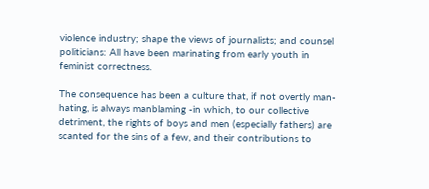violence industry; shape the views of journalists; and counsel politicians: All have been marinating from early youth in feminist correctness.

The consequence has been a culture that, if not overtly man-hating, is always manblaming -in which, to our collective detriment, the rights of boys and men (especially fathers) are scanted for the sins of a few, and their contributions to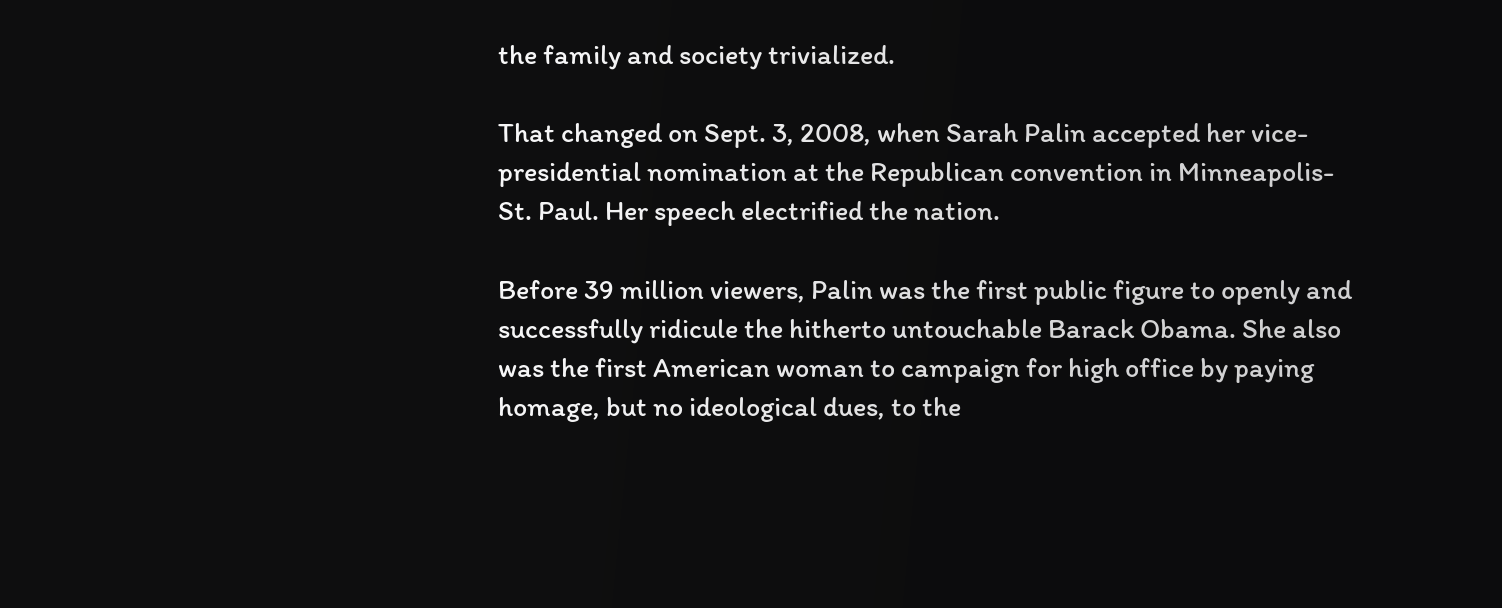the family and society trivialized.

That changed on Sept. 3, 2008, when Sarah Palin accepted her vice-presidential nomination at the Republican convention in Minneapolis-St. Paul. Her speech electrified the nation.

Before 39 million viewers, Palin was the first public figure to openly and successfully ridicule the hitherto untouchable Barack Obama. She also was the first American woman to campaign for high office by paying homage, but no ideological dues, to the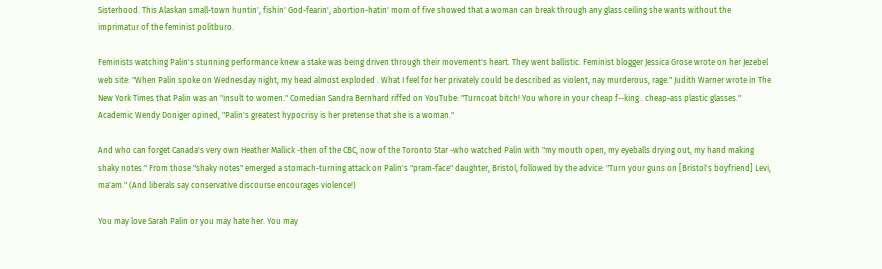Sisterhood. This Alaskan small-town huntin', fishin' God-fearin', abortion-hatin' mom of five showed that a woman can break through any glass ceiling she wants without the imprimatur of the feminist politburo.

Feminists watching Palin's stunning performance knew a stake was being driven through their movement's heart. They went ballistic. Feminist blogger Jessica Grose wrote on her Jezebel web site: "When Palin spoke on Wednesday night, my head almost exploded . What I feel for her privately could be described as violent, nay murderous, rage." Judith Warner wrote in The New York Times that Palin was an "insult to women." Comedian Sandra Bernhard riffed on YouTube: "Turncoat bitch! You whore in your cheap f--king . cheap-ass plastic glasses." Academic Wendy Doniger opined, "Palin's greatest hypocrisy is her pretense that she is a woman."

And who can forget Canada's very own Heather Mallick -then of the CBC, now of the Toronto Star -who watched Palin with "my mouth open, my eyeballs drying out, my hand making shaky notes." From those "shaky notes" emerged a stomach-turning attack on Palin's "pram-face" daughter, Bristol, followed by the advice: "Turn your guns on [Bristol's boyfriend] Levi, ma'am." (And liberals say conservative discourse encourages violence!)

You may love Sarah Palin or you may hate her. You may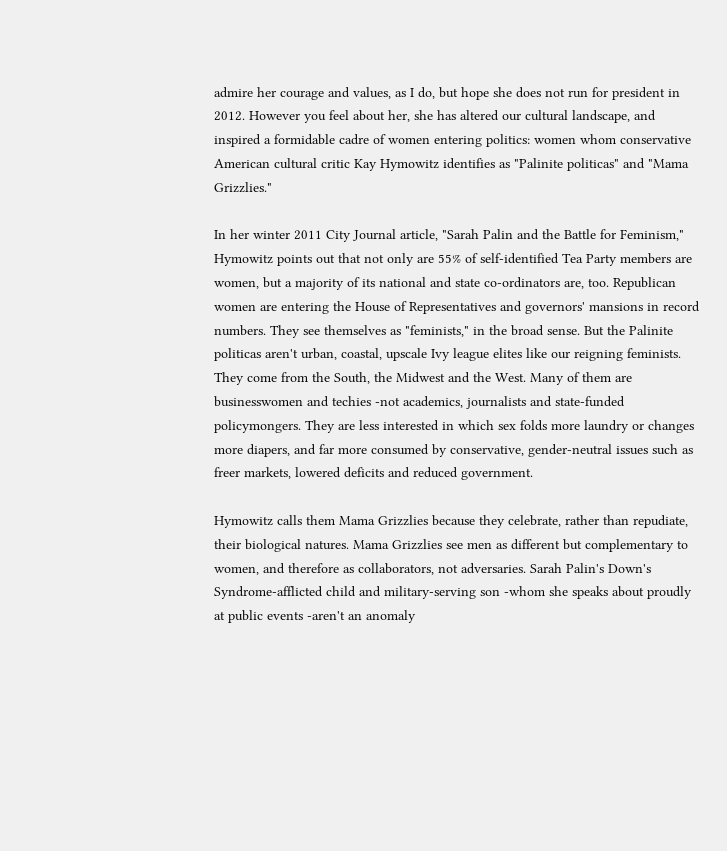admire her courage and values, as I do, but hope she does not run for president in 2012. However you feel about her, she has altered our cultural landscape, and inspired a formidable cadre of women entering politics: women whom conservative American cultural critic Kay Hymowitz identifies as "Palinite politicas" and "Mama Grizzlies."

In her winter 2011 City Journal article, "Sarah Palin and the Battle for Feminism," Hymowitz points out that not only are 55% of self-identified Tea Party members are women, but a majority of its national and state co-ordinators are, too. Republican women are entering the House of Representatives and governors' mansions in record numbers. They see themselves as "feminists," in the broad sense. But the Palinite politicas aren't urban, coastal, upscale Ivy league elites like our reigning feminists. They come from the South, the Midwest and the West. Many of them are businesswomen and techies -not academics, journalists and state-funded policymongers. They are less interested in which sex folds more laundry or changes more diapers, and far more consumed by conservative, gender-neutral issues such as freer markets, lowered deficits and reduced government.

Hymowitz calls them Mama Grizzlies because they celebrate, rather than repudiate, their biological natures. Mama Grizzlies see men as different but complementary to women, and therefore as collaborators, not adversaries. Sarah Palin's Down's Syndrome-afflicted child and military-serving son -whom she speaks about proudly at public events -aren't an anomaly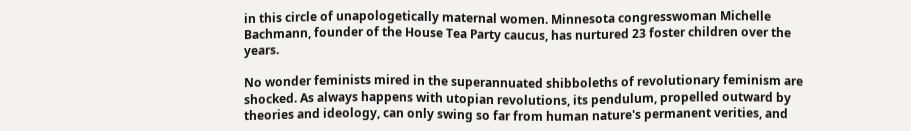in this circle of unapologetically maternal women. Minnesota congresswoman Michelle Bachmann, founder of the House Tea Party caucus, has nurtured 23 foster children over the years.

No wonder feminists mired in the superannuated shibboleths of revolutionary feminism are shocked. As always happens with utopian revolutions, its pendulum, propelled outward by theories and ideology, can only swing so far from human nature's permanent verities, and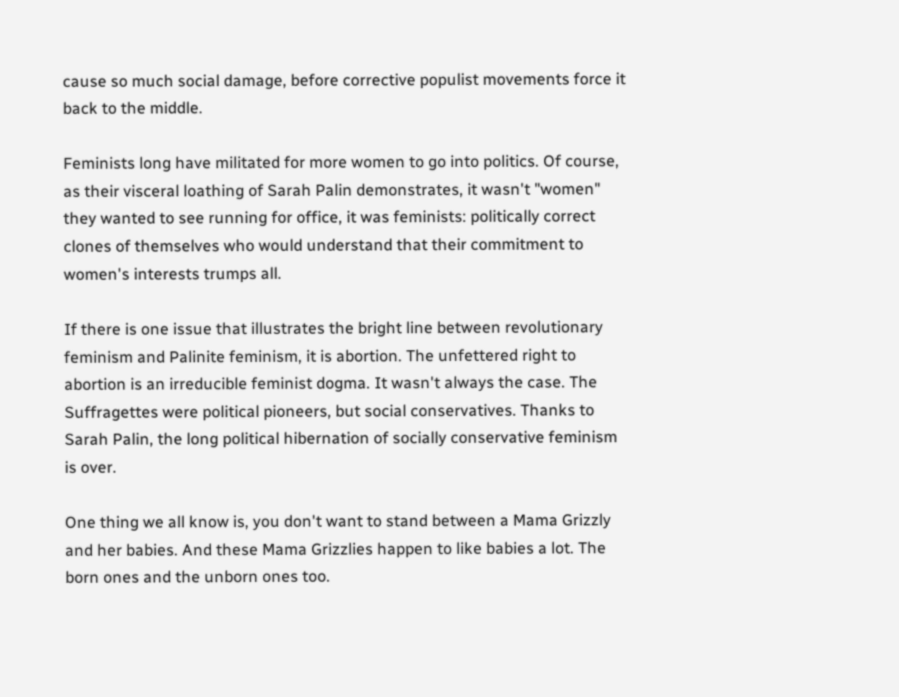cause so much social damage, before corrective populist movements force it back to the middle.

Feminists long have militated for more women to go into politics. Of course, as their visceral loathing of Sarah Palin demonstrates, it wasn't "women" they wanted to see running for office, it was feminists: politically correct clones of themselves who would understand that their commitment to women's interests trumps all.

If there is one issue that illustrates the bright line between revolutionary feminism and Palinite feminism, it is abortion. The unfettered right to abortion is an irreducible feminist dogma. It wasn't always the case. The Suffragettes were political pioneers, but social conservatives. Thanks to Sarah Palin, the long political hibernation of socially conservative feminism is over.

One thing we all know is, you don't want to stand between a Mama Grizzly and her babies. And these Mama Grizzlies happen to like babies a lot. The born ones and the unborn ones too.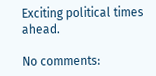Exciting political times ahead.

No comments: